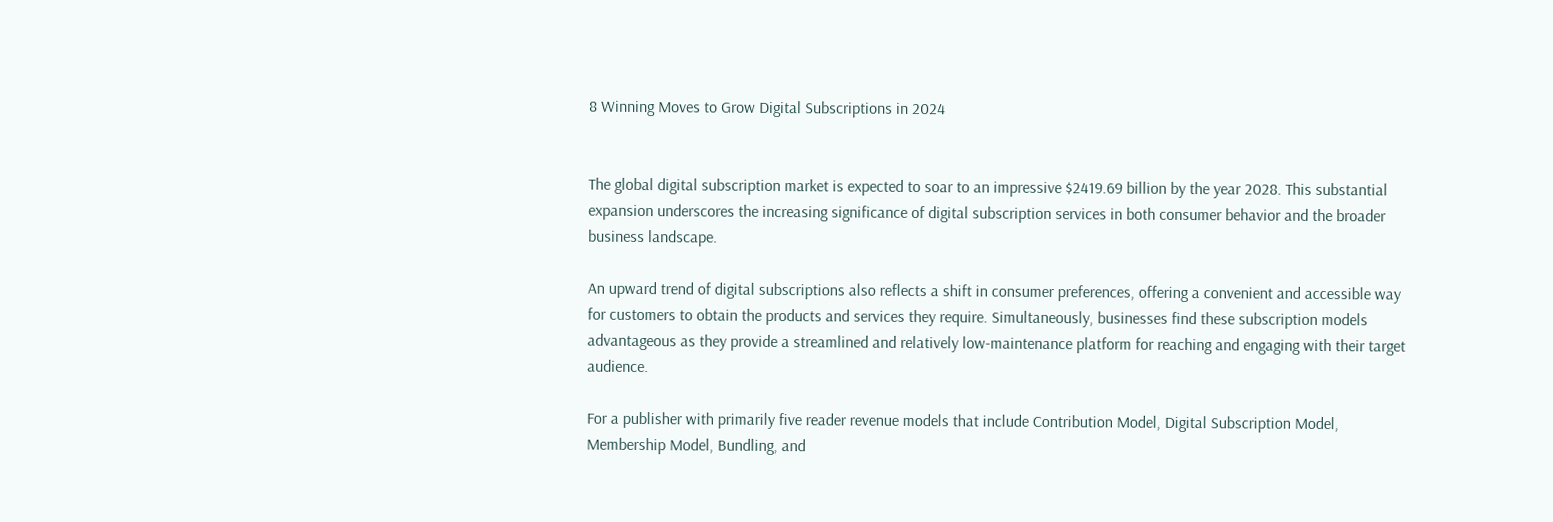8 Winning Moves to Grow Digital Subscriptions in 2024


The global digital subscription market is expected to soar to an impressive $2419.69 billion by the year 2028. This substantial expansion underscores the increasing significance of digital subscription services in both consumer behavior and the broader business landscape.

An upward trend of digital subscriptions also reflects a shift in consumer preferences, offering a convenient and accessible way for customers to obtain the products and services they require. Simultaneously, businesses find these subscription models advantageous as they provide a streamlined and relatively low-maintenance platform for reaching and engaging with their target audience.

For a publisher with primarily five reader revenue models that include Contribution Model, Digital Subscription Model, Membership Model, Bundling, and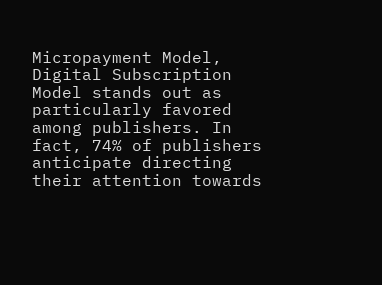Micropayment Model, Digital Subscription Model stands out as particularly favored among publishers. In fact, 74% of publishers anticipate directing their attention towards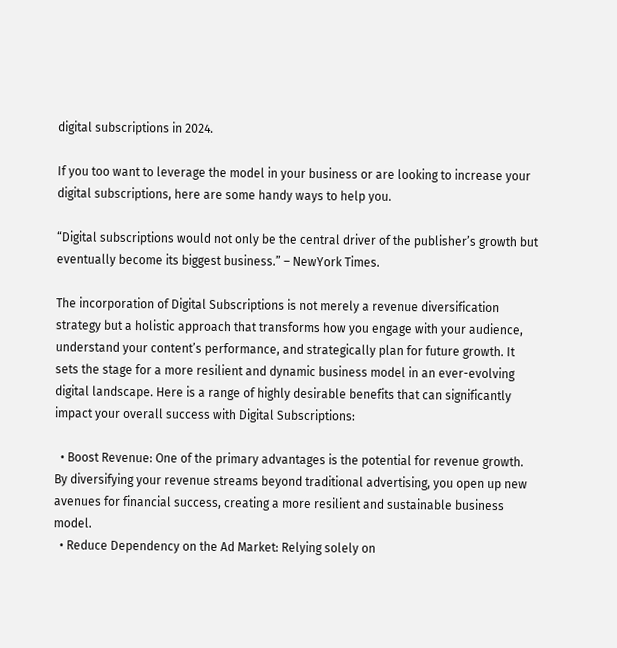digital subscriptions in 2024.

If you too want to leverage the model in your business or are looking to increase your digital subscriptions, here are some handy ways to help you.

“Digital subscriptions would not only be the central driver of the publisher’s growth but eventually become its biggest business.” – NewYork Times.

The incorporation of Digital Subscriptions is not merely a revenue diversification strategy but a holistic approach that transforms how you engage with your audience, understand your content’s performance, and strategically plan for future growth. It sets the stage for a more resilient and dynamic business model in an ever-evolving digital landscape. Here is a range of highly desirable benefits that can significantly impact your overall success with Digital Subscriptions:

  • Boost Revenue: One of the primary advantages is the potential for revenue growth. By diversifying your revenue streams beyond traditional advertising, you open up new avenues for financial success, creating a more resilient and sustainable business model.
  • Reduce Dependency on the Ad Market: Relying solely on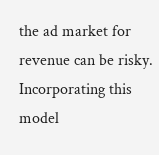the ad market for revenue can be risky. Incorporating this model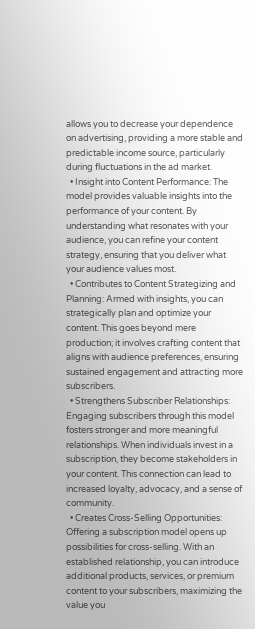allows you to decrease your dependence on advertising, providing a more stable and predictable income source, particularly during fluctuations in the ad market.
  • Insight into Content Performance: The model provides valuable insights into the performance of your content. By understanding what resonates with your audience, you can refine your content strategy, ensuring that you deliver what your audience values most.
  • Contributes to Content Strategizing and Planning: Armed with insights, you can strategically plan and optimize your content. This goes beyond mere production; it involves crafting content that aligns with audience preferences, ensuring sustained engagement and attracting more subscribers.
  • Strengthens Subscriber Relationships: Engaging subscribers through this model fosters stronger and more meaningful relationships. When individuals invest in a subscription, they become stakeholders in your content. This connection can lead to increased loyalty, advocacy, and a sense of community.
  • Creates Cross-Selling Opportunities: Offering a subscription model opens up possibilities for cross-selling. With an established relationship, you can introduce additional products, services, or premium content to your subscribers, maximizing the value you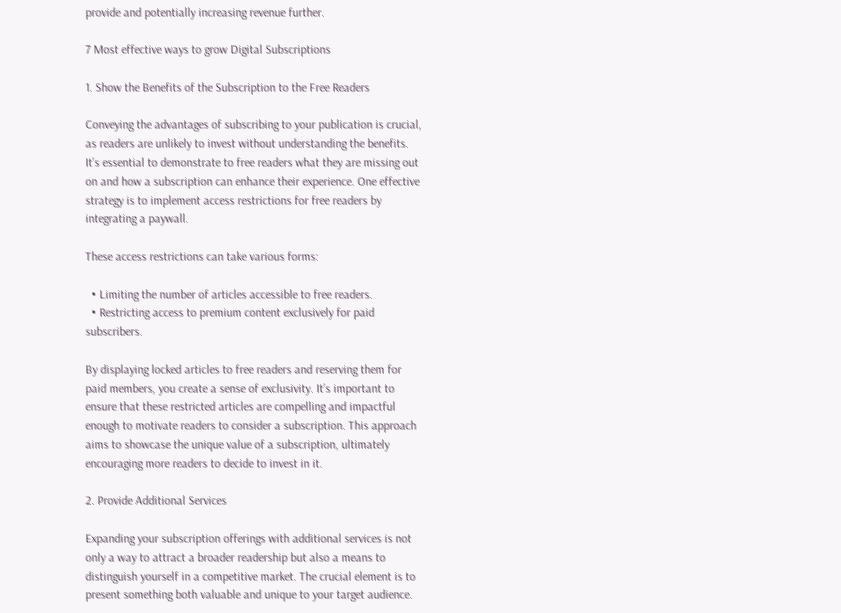provide and potentially increasing revenue further.

7 Most effective ways to grow Digital Subscriptions

1. Show the Benefits of the Subscription to the Free Readers

Conveying the advantages of subscribing to your publication is crucial, as readers are unlikely to invest without understanding the benefits. It’s essential to demonstrate to free readers what they are missing out on and how a subscription can enhance their experience. One effective strategy is to implement access restrictions for free readers by integrating a paywall.

These access restrictions can take various forms:

  • Limiting the number of articles accessible to free readers.
  • Restricting access to premium content exclusively for paid subscribers.

By displaying locked articles to free readers and reserving them for paid members, you create a sense of exclusivity. It’s important to ensure that these restricted articles are compelling and impactful enough to motivate readers to consider a subscription. This approach aims to showcase the unique value of a subscription, ultimately encouraging more readers to decide to invest in it.

2. Provide Additional Services

Expanding your subscription offerings with additional services is not only a way to attract a broader readership but also a means to distinguish yourself in a competitive market. The crucial element is to present something both valuable and unique to your target audience.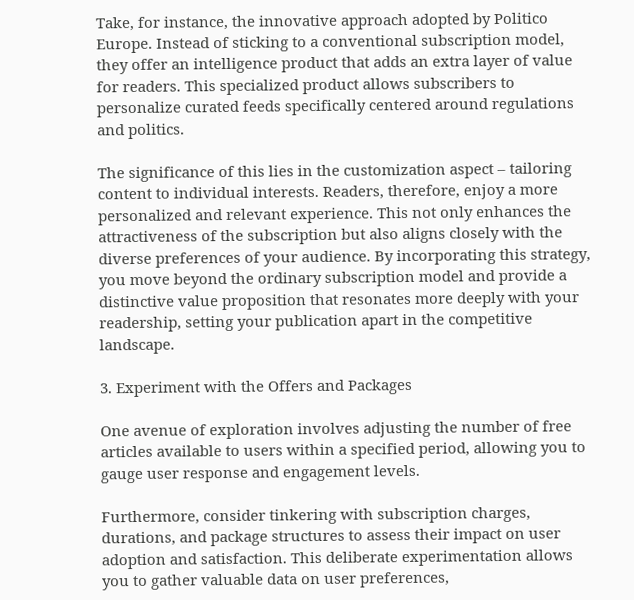Take, for instance, the innovative approach adopted by Politico Europe. Instead of sticking to a conventional subscription model, they offer an intelligence product that adds an extra layer of value for readers. This specialized product allows subscribers to personalize curated feeds specifically centered around regulations and politics.

The significance of this lies in the customization aspect – tailoring content to individual interests. Readers, therefore, enjoy a more personalized and relevant experience. This not only enhances the attractiveness of the subscription but also aligns closely with the diverse preferences of your audience. By incorporating this strategy, you move beyond the ordinary subscription model and provide a distinctive value proposition that resonates more deeply with your readership, setting your publication apart in the competitive landscape.

3. Experiment with the Offers and Packages

One avenue of exploration involves adjusting the number of free articles available to users within a specified period, allowing you to gauge user response and engagement levels.

Furthermore, consider tinkering with subscription charges, durations, and package structures to assess their impact on user adoption and satisfaction. This deliberate experimentation allows you to gather valuable data on user preferences,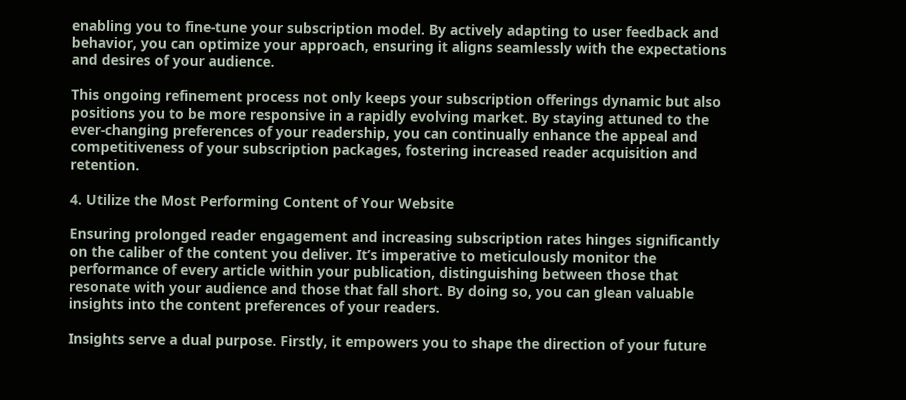enabling you to fine-tune your subscription model. By actively adapting to user feedback and behavior, you can optimize your approach, ensuring it aligns seamlessly with the expectations and desires of your audience.

This ongoing refinement process not only keeps your subscription offerings dynamic but also positions you to be more responsive in a rapidly evolving market. By staying attuned to the ever-changing preferences of your readership, you can continually enhance the appeal and competitiveness of your subscription packages, fostering increased reader acquisition and retention.

4. Utilize the Most Performing Content of Your Website

Ensuring prolonged reader engagement and increasing subscription rates hinges significantly on the caliber of the content you deliver. It’s imperative to meticulously monitor the performance of every article within your publication, distinguishing between those that resonate with your audience and those that fall short. By doing so, you can glean valuable insights into the content preferences of your readers.

Insights serve a dual purpose. Firstly, it empowers you to shape the direction of your future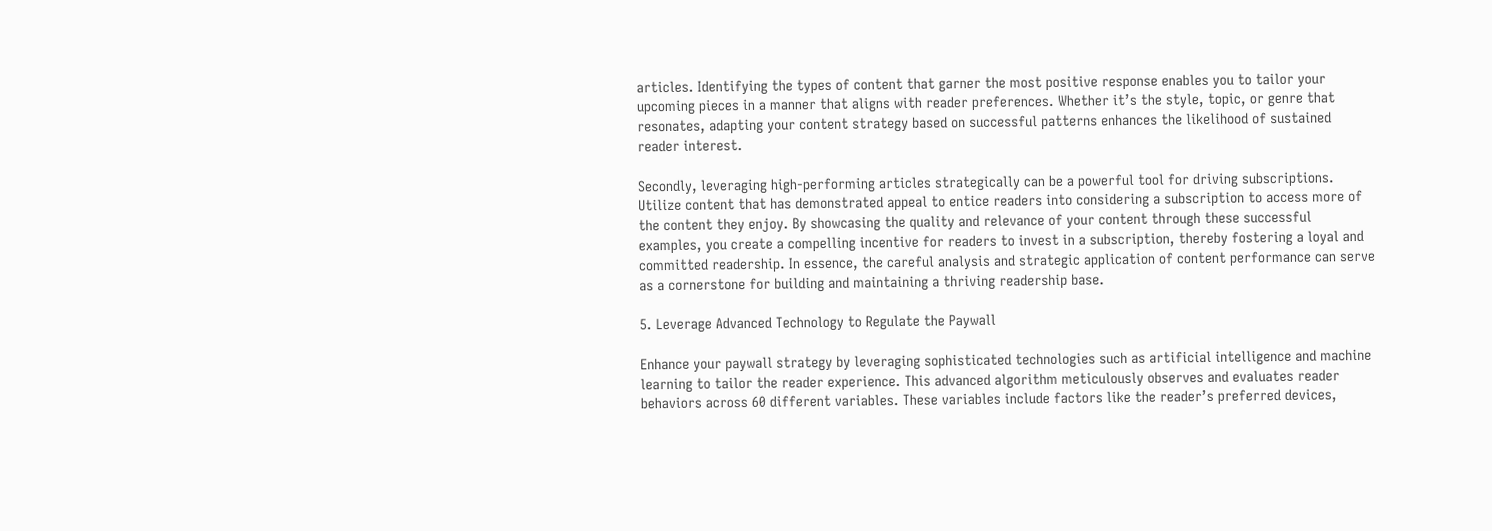articles. Identifying the types of content that garner the most positive response enables you to tailor your upcoming pieces in a manner that aligns with reader preferences. Whether it’s the style, topic, or genre that resonates, adapting your content strategy based on successful patterns enhances the likelihood of sustained reader interest.

Secondly, leveraging high-performing articles strategically can be a powerful tool for driving subscriptions. Utilize content that has demonstrated appeal to entice readers into considering a subscription to access more of the content they enjoy. By showcasing the quality and relevance of your content through these successful examples, you create a compelling incentive for readers to invest in a subscription, thereby fostering a loyal and committed readership. In essence, the careful analysis and strategic application of content performance can serve as a cornerstone for building and maintaining a thriving readership base.

5. Leverage Advanced Technology to Regulate the Paywall

Enhance your paywall strategy by leveraging sophisticated technologies such as artificial intelligence and machine learning to tailor the reader experience. This advanced algorithm meticulously observes and evaluates reader behaviors across 60 different variables. These variables include factors like the reader’s preferred devices,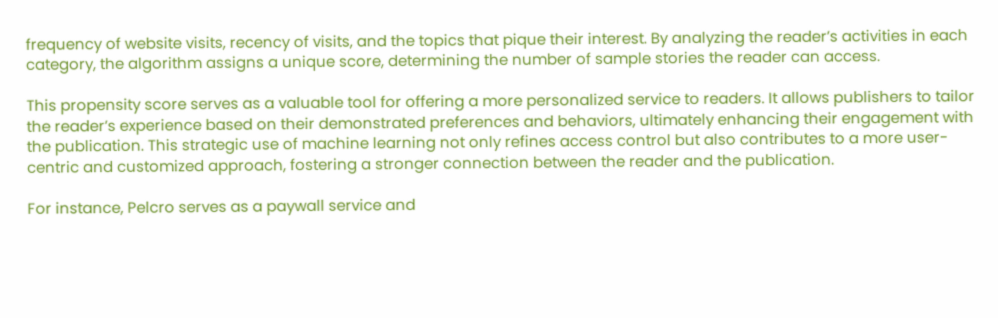frequency of website visits, recency of visits, and the topics that pique their interest. By analyzing the reader’s activities in each category, the algorithm assigns a unique score, determining the number of sample stories the reader can access.

This propensity score serves as a valuable tool for offering a more personalized service to readers. It allows publishers to tailor the reader’s experience based on their demonstrated preferences and behaviors, ultimately enhancing their engagement with the publication. This strategic use of machine learning not only refines access control but also contributes to a more user-centric and customized approach, fostering a stronger connection between the reader and the publication.

For instance, Pelcro serves as a paywall service and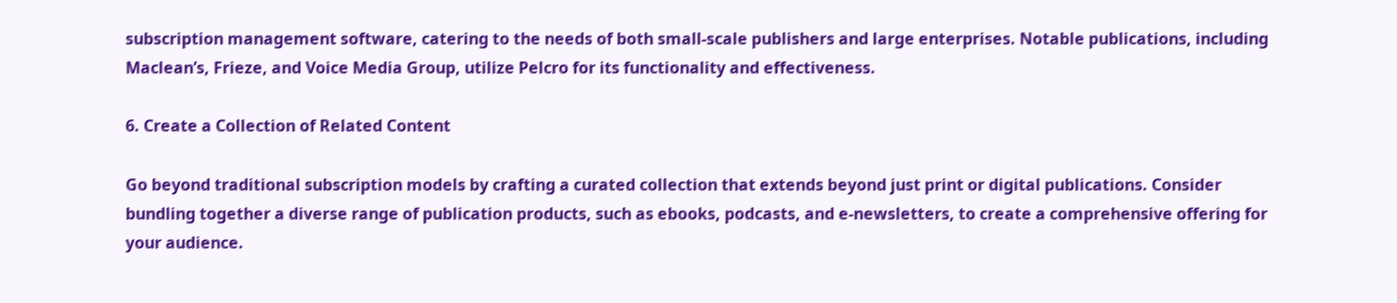subscription management software, catering to the needs of both small-scale publishers and large enterprises. Notable publications, including Maclean’s, Frieze, and Voice Media Group, utilize Pelcro for its functionality and effectiveness.

6. Create a Collection of Related Content

Go beyond traditional subscription models by crafting a curated collection that extends beyond just print or digital publications. Consider bundling together a diverse range of publication products, such as ebooks, podcasts, and e-newsletters, to create a comprehensive offering for your audience.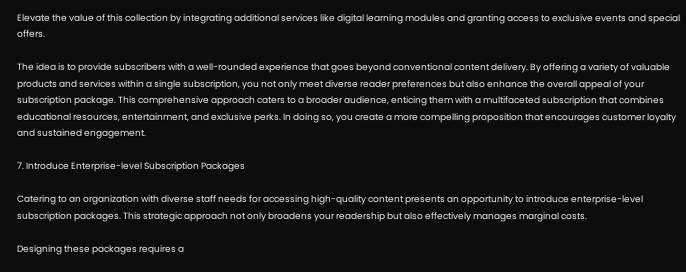Elevate the value of this collection by integrating additional services like digital learning modules and granting access to exclusive events and special offers.

The idea is to provide subscribers with a well-rounded experience that goes beyond conventional content delivery. By offering a variety of valuable products and services within a single subscription, you not only meet diverse reader preferences but also enhance the overall appeal of your subscription package. This comprehensive approach caters to a broader audience, enticing them with a multifaceted subscription that combines educational resources, entertainment, and exclusive perks. In doing so, you create a more compelling proposition that encourages customer loyalty and sustained engagement.

7. Introduce Enterprise-level Subscription Packages

Catering to an organization with diverse staff needs for accessing high-quality content presents an opportunity to introduce enterprise-level subscription packages. This strategic approach not only broadens your readership but also effectively manages marginal costs.

Designing these packages requires a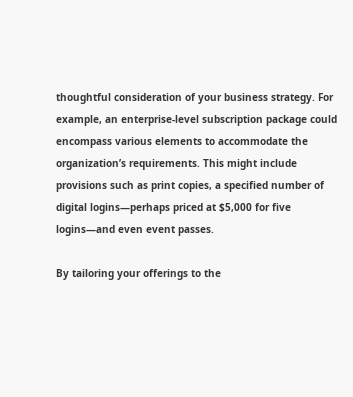thoughtful consideration of your business strategy. For example, an enterprise-level subscription package could encompass various elements to accommodate the organization’s requirements. This might include provisions such as print copies, a specified number of digital logins—perhaps priced at $5,000 for five logins—and even event passes.

By tailoring your offerings to the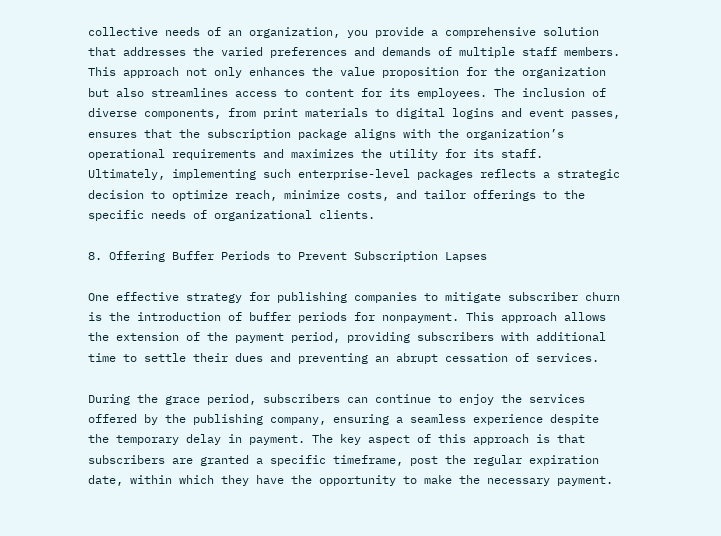collective needs of an organization, you provide a comprehensive solution that addresses the varied preferences and demands of multiple staff members. This approach not only enhances the value proposition for the organization but also streamlines access to content for its employees. The inclusion of diverse components, from print materials to digital logins and event passes, ensures that the subscription package aligns with the organization’s operational requirements and maximizes the utility for its staff. Ultimately, implementing such enterprise-level packages reflects a strategic decision to optimize reach, minimize costs, and tailor offerings to the specific needs of organizational clients.

8. Offering Buffer Periods to Prevent Subscription Lapses

One effective strategy for publishing companies to mitigate subscriber churn is the introduction of buffer periods for nonpayment. This approach allows the extension of the payment period, providing subscribers with additional time to settle their dues and preventing an abrupt cessation of services.

During the grace period, subscribers can continue to enjoy the services offered by the publishing company, ensuring a seamless experience despite the temporary delay in payment. The key aspect of this approach is that subscribers are granted a specific timeframe, post the regular expiration date, within which they have the opportunity to make the necessary payment.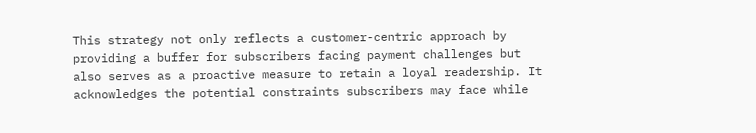This strategy not only reflects a customer-centric approach by providing a buffer for subscribers facing payment challenges but also serves as a proactive measure to retain a loyal readership. It acknowledges the potential constraints subscribers may face while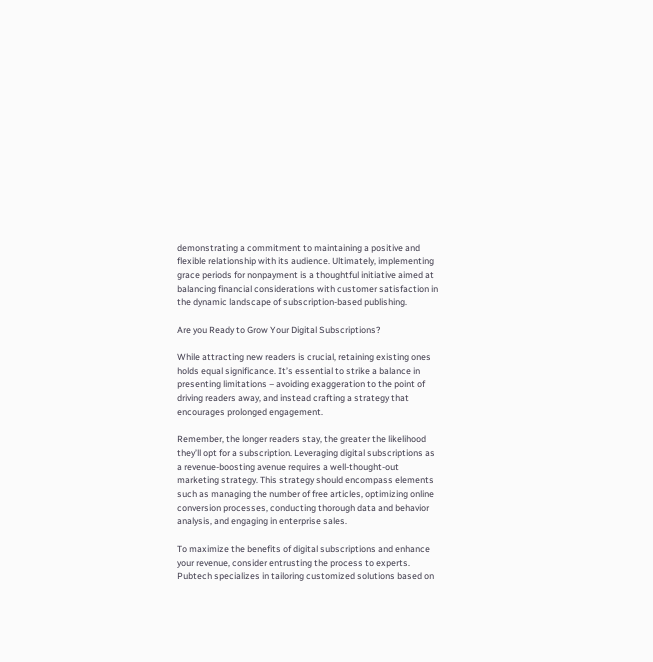demonstrating a commitment to maintaining a positive and flexible relationship with its audience. Ultimately, implementing grace periods for nonpayment is a thoughtful initiative aimed at balancing financial considerations with customer satisfaction in the dynamic landscape of subscription-based publishing.

Are you Ready to Grow Your Digital Subscriptions?

While attracting new readers is crucial, retaining existing ones holds equal significance. It’s essential to strike a balance in presenting limitations – avoiding exaggeration to the point of driving readers away, and instead crafting a strategy that encourages prolonged engagement.

Remember, the longer readers stay, the greater the likelihood they’ll opt for a subscription. Leveraging digital subscriptions as a revenue-boosting avenue requires a well-thought-out marketing strategy. This strategy should encompass elements such as managing the number of free articles, optimizing online conversion processes, conducting thorough data and behavior analysis, and engaging in enterprise sales.

To maximize the benefits of digital subscriptions and enhance your revenue, consider entrusting the process to experts. Pubtech specializes in tailoring customized solutions based on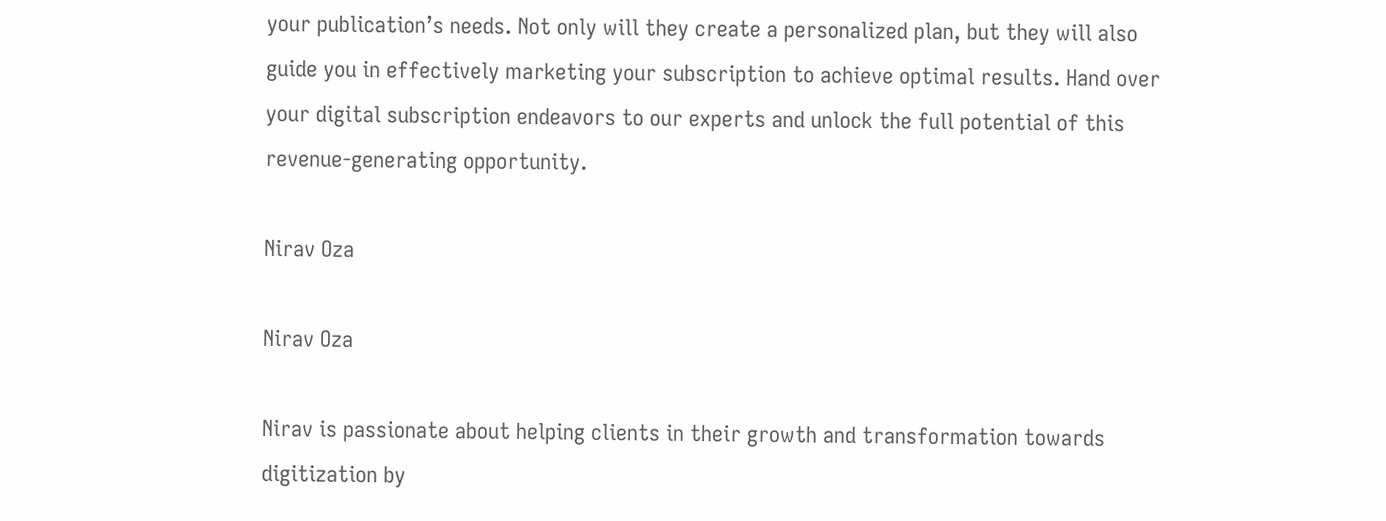your publication’s needs. Not only will they create a personalized plan, but they will also guide you in effectively marketing your subscription to achieve optimal results. Hand over your digital subscription endeavors to our experts and unlock the full potential of this revenue-generating opportunity.

Nirav Oza

Nirav Oza

Nirav is passionate about helping clients in their growth and transformation towards digitization by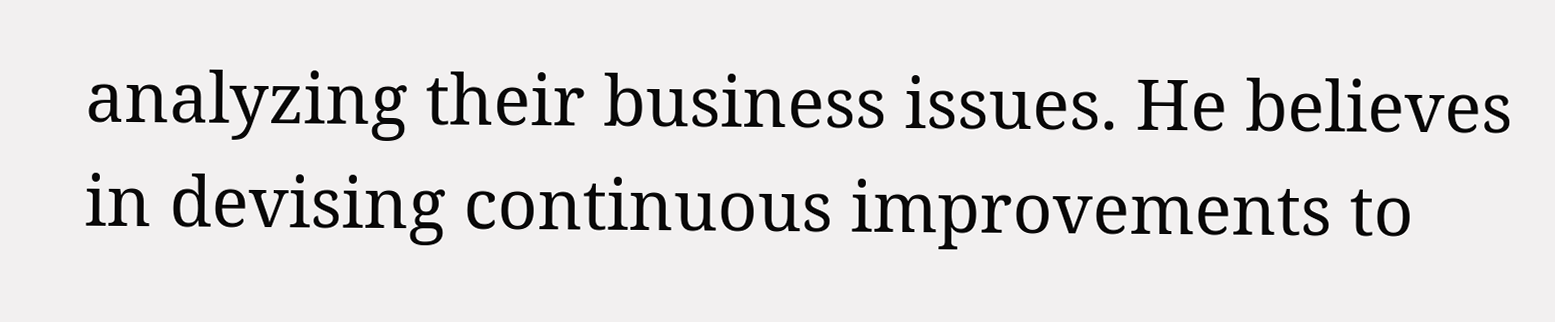analyzing their business issues. He believes in devising continuous improvements to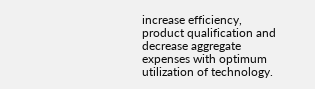increase efficiency, product qualification and decrease aggregate expenses with optimum utilization of technology.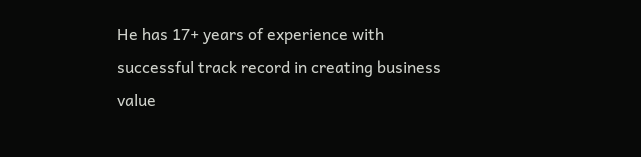He has 17+ years of experience with successful track record in creating business value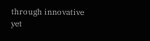through innovative yet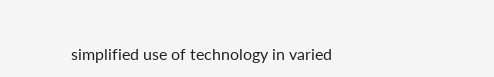simplified use of technology in varied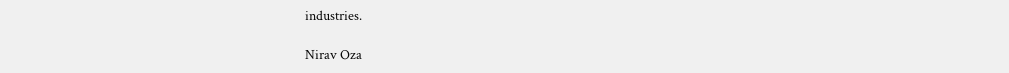industries.

Nirav Oza